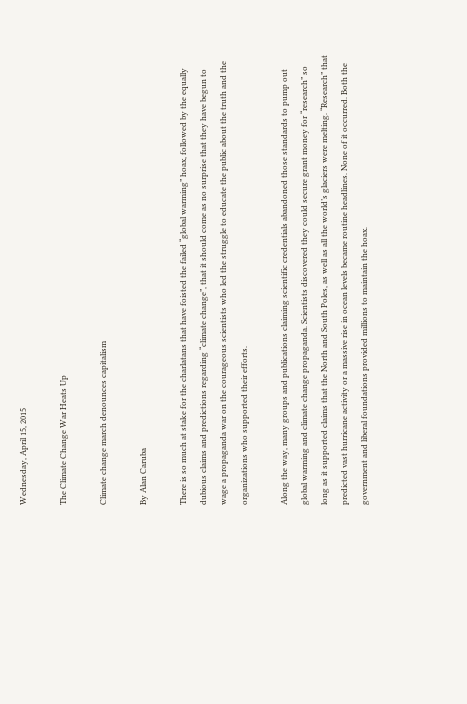Wednesday, April 15, 2015

The Climate Change War Heats Up

Climate change march denounces capitalism

By Alan Caruba

There is so much at stake for the charlatans that have foisted the failed “global warming” hoax, followed by the equally dubious claims and predictions regarding “climate change”, that it should come as no surprise that they have begun to wage a propaganda war on the courageous scientists who led the struggle to educate the public about the truth and the organizations who supported their efforts.

Along the way, many groups and publications claiming scientific credentials abandoned those standards to pump out global warming and climate change propaganda. Scientists discovered they could secure grant money for “research” so long as it supported claims that the North and South Poles, as well as all the world’s glaciers were melting. “Research” that predicted vast hurricane activity or a massive rise in ocean levels became routine headlines. None of it occurred. Both the government and liberal foundations provided millions to maintain the hoax.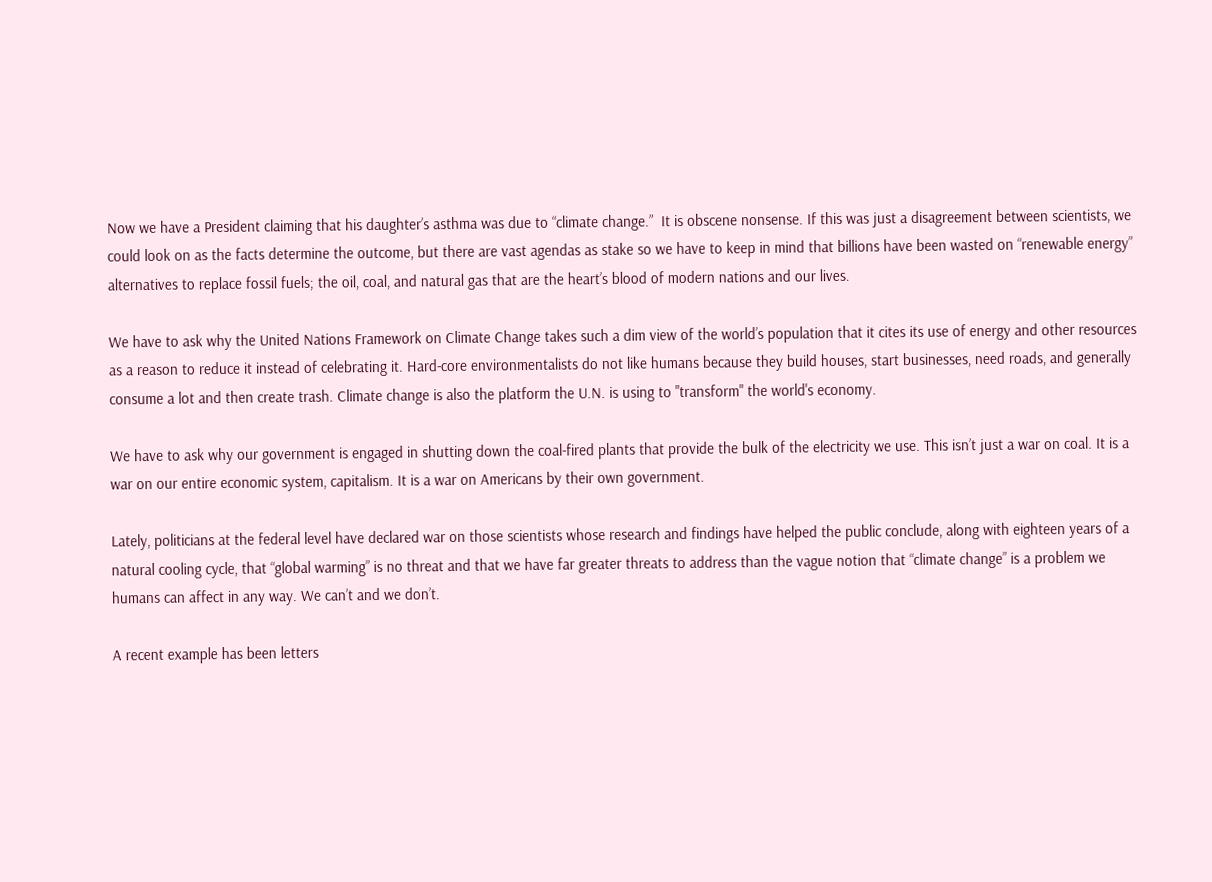Now we have a President claiming that his daughter’s asthma was due to “climate change.”  It is obscene nonsense. If this was just a disagreement between scientists, we could look on as the facts determine the outcome, but there are vast agendas as stake so we have to keep in mind that billions have been wasted on “renewable energy” alternatives to replace fossil fuels; the oil, coal, and natural gas that are the heart’s blood of modern nations and our lives.

We have to ask why the United Nations Framework on Climate Change takes such a dim view of the world’s population that it cites its use of energy and other resources as a reason to reduce it instead of celebrating it. Hard-core environmentalists do not like humans because they build houses, start businesses, need roads, and generally consume a lot and then create trash. Climate change is also the platform the U.N. is using to "transform" the world's economy.

We have to ask why our government is engaged in shutting down the coal-fired plants that provide the bulk of the electricity we use. This isn’t just a war on coal. It is a war on our entire economic system, capitalism. It is a war on Americans by their own government.

Lately, politicians at the federal level have declared war on those scientists whose research and findings have helped the public conclude, along with eighteen years of a natural cooling cycle, that “global warming” is no threat and that we have far greater threats to address than the vague notion that “climate change” is a problem we humans can affect in any way. We can’t and we don’t.

A recent example has been letters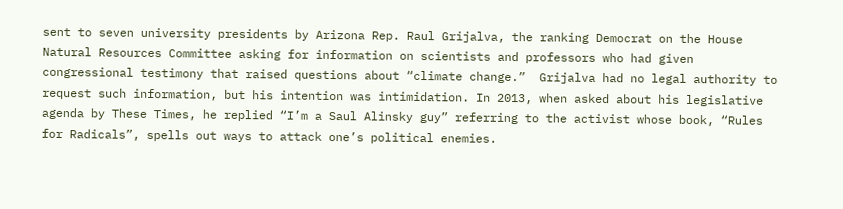sent to seven university presidents by Arizona Rep. Raul Grijalva, the ranking Democrat on the House Natural Resources Committee asking for information on scientists and professors who had given congressional testimony that raised questions about “climate change.”  Grijalva had no legal authority to request such information, but his intention was intimidation. In 2013, when asked about his legislative agenda by These Times, he replied “I’m a Saul Alinsky guy” referring to the activist whose book, “Rules for Radicals”, spells out ways to attack one’s political enemies.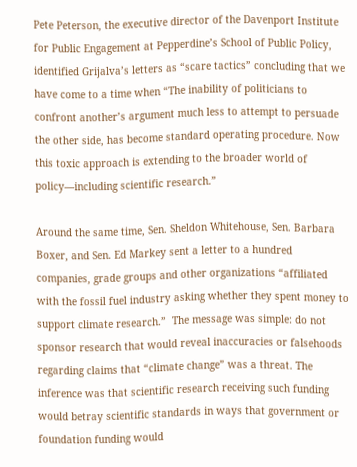Pete Peterson, the executive director of the Davenport Institute for Public Engagement at Pepperdine’s School of Public Policy, identified Grijalva’s letters as “scare tactics” concluding that we have come to a time when “The inability of politicians to confront another’s argument much less to attempt to persuade the other side, has become standard operating procedure. Now this toxic approach is extending to the broader world of policy—including scientific research.”

Around the same time, Sen. Sheldon Whitehouse, Sen. Barbara Boxer, and Sen. Ed Markey sent a letter to a hundred companies, grade groups and other organizations “affiliated with the fossil fuel industry asking whether they spent money to support climate research.”  The message was simple: do not sponsor research that would reveal inaccuracies or falsehoods regarding claims that “climate change” was a threat. The inference was that scientific research receiving such funding would betray scientific standards in ways that government or foundation funding would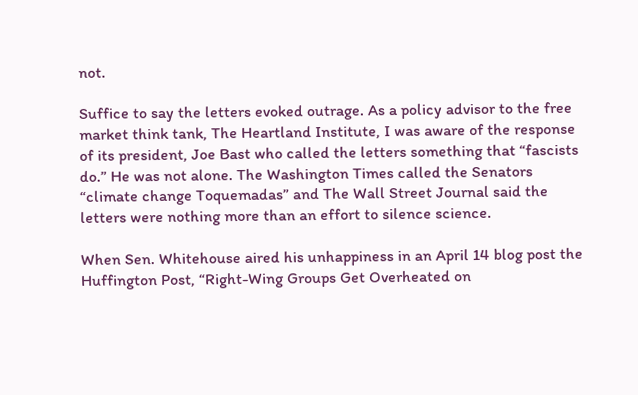not.

Suffice to say the letters evoked outrage. As a policy advisor to the free market think tank, The Heartland Institute, I was aware of the response of its president, Joe Bast who called the letters something that “fascists do.” He was not alone. The Washington Times called the Senators “climate change Toquemadas” and The Wall Street Journal said the letters were nothing more than an effort to silence science.

When Sen. Whitehouse aired his unhappiness in an April 14 blog post the Huffington Post, “Right-Wing Groups Get Overheated on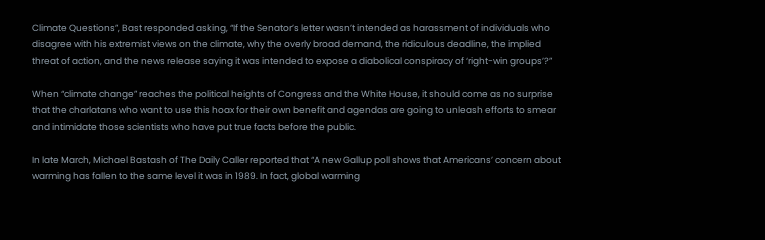Climate Questions”, Bast responded asking, “If the Senator’s letter wasn’t intended as harassment of individuals who disagree with his extremist views on the climate, why the overly broad demand, the ridiculous deadline, the implied threat of action, and the news release saying it was intended to expose a diabolical conspiracy of ‘right-win groups’?”

When “climate change” reaches the political heights of Congress and the White House, it should come as no surprise that the charlatans who want to use this hoax for their own benefit and agendas are going to unleash efforts to smear and intimidate those scientists who have put true facts before the public.

In late March, Michael Bastash of The Daily Caller reported that “A new Gallup poll shows that Americans’ concern about warming has fallen to the same level it was in 1989. In fact, global warming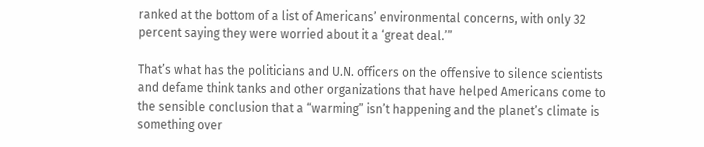ranked at the bottom of a list of Americans’ environmental concerns, with only 32 percent saying they were worried about it a ‘great deal.’”

That’s what has the politicians and U.N. officers on the offensive to silence scientists and defame think tanks and other organizations that have helped Americans come to the sensible conclusion that a “warming” isn’t happening and the planet’s climate is something over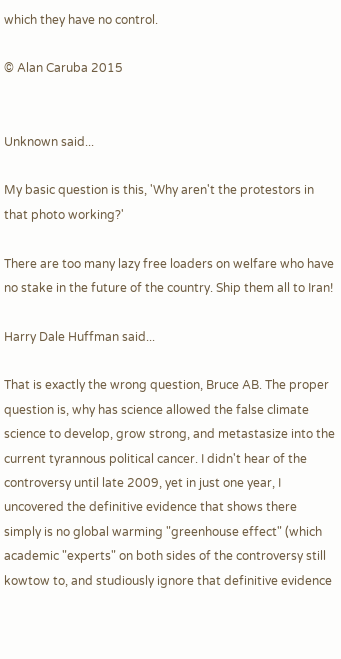which they have no control.

© Alan Caruba 2015


Unknown said...

My basic question is this, 'Why aren't the protestors in that photo working?'

There are too many lazy free loaders on welfare who have no stake in the future of the country. Ship them all to Iran!

Harry Dale Huffman said...

That is exactly the wrong question, Bruce AB. The proper question is, why has science allowed the false climate science to develop, grow strong, and metastasize into the current tyrannous political cancer. I didn't hear of the controversy until late 2009, yet in just one year, I uncovered the definitive evidence that shows there simply is no global warming "greenhouse effect" (which academic "experts" on both sides of the controversy still kowtow to, and studiously ignore that definitive evidence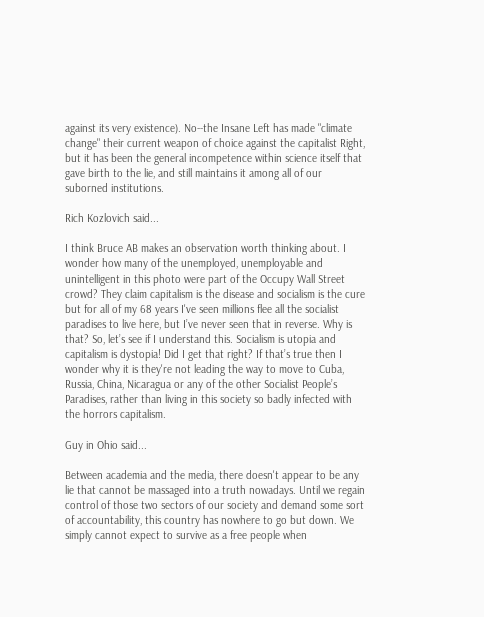against its very existence). No--the Insane Left has made "climate change" their current weapon of choice against the capitalist Right, but it has been the general incompetence within science itself that gave birth to the lie, and still maintains it among all of our suborned institutions.

Rich Kozlovich said...

I think Bruce AB makes an observation worth thinking about. I wonder how many of the unemployed, unemployable and unintelligent in this photo were part of the Occupy Wall Street crowd? They claim capitalism is the disease and socialism is the cure but for all of my 68 years I've seen millions flee all the socialist paradises to live here, but I’ve never seen that in reverse. Why is that? So, let’s see if I understand this. Socialism is utopia and capitalism is dystopia! Did I get that right? If that’s true then I wonder why it is they're not leading the way to move to Cuba, Russia, China, Nicaragua or any of the other Socialist People’s Paradises, rather than living in this society so badly infected with the horrors capitalism.

Guy in Ohio said...

Between academia and the media, there doesn't appear to be any lie that cannot be massaged into a truth nowadays. Until we regain control of those two sectors of our society and demand some sort of accountability, this country has nowhere to go but down. We simply cannot expect to survive as a free people when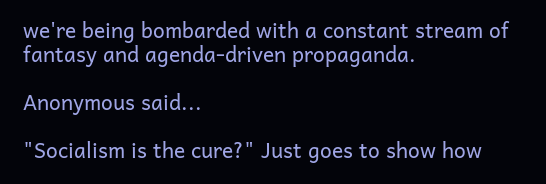we're being bombarded with a constant stream of fantasy and agenda-driven propaganda.

Anonymous said...

"Socialism is the cure?" Just goes to show how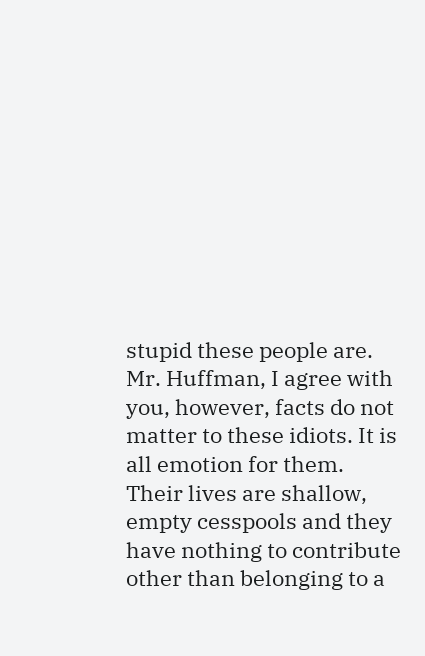stupid these people are. Mr. Huffman, I agree with you, however, facts do not matter to these idiots. It is all emotion for them. Their lives are shallow, empty cesspools and they have nothing to contribute other than belonging to a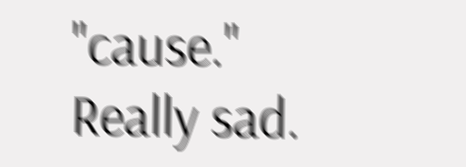"cause." Really sad.